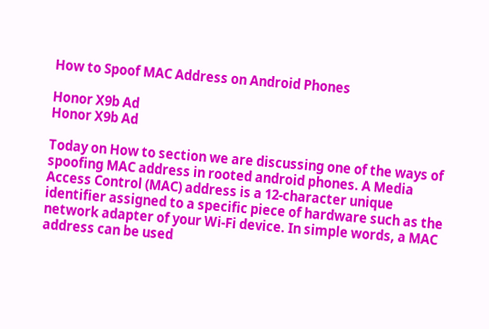How to Spoof MAC Address on Android Phones

Honor X9b Ad
Honor X9b Ad

Today on How to section we are discussing one of the ways of spoofing MAC address in rooted android phones. A Media Access Control (MAC) address is a 12-character unique identifier assigned to a specific piece of hardware such as the network adapter of your Wi-Fi device. In simple words, a MAC address can be used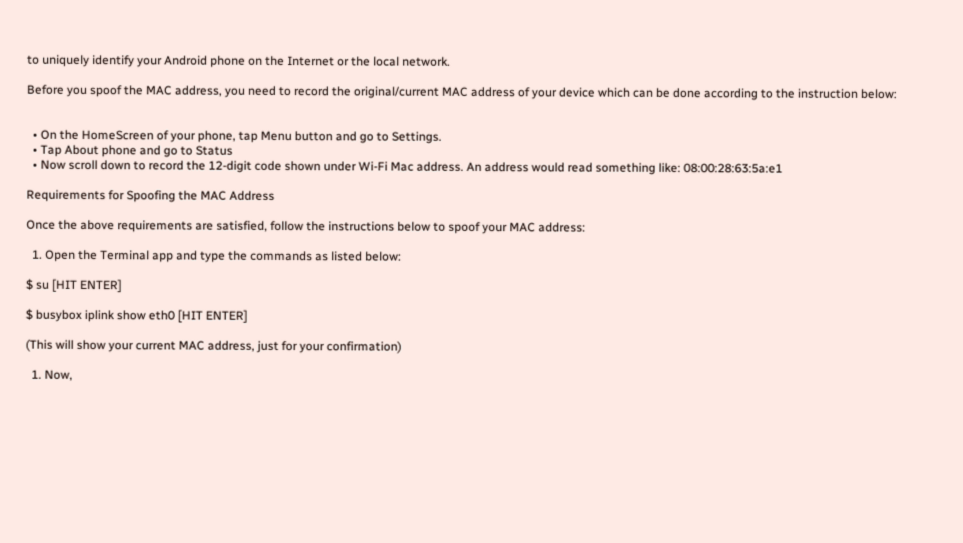to uniquely identify your Android phone on the Internet or the local network.

Before you spoof the MAC address, you need to record the original/current MAC address of your device which can be done according to the instruction below:


  • On the HomeScreen of your phone, tap Menu button and go to Settings.
  • Tap About phone and go to Status
  • Now scroll down to record the 12-digit code shown under Wi-Fi Mac address. An address would read something like: 08:00:28:63:5a:e1

Requirements for Spoofing the MAC Address

Once the above requirements are satisfied, follow the instructions below to spoof your MAC address:

  1. Open the Terminal app and type the commands as listed below:

$ su [HIT ENTER]

$ busybox iplink show eth0 [HIT ENTER]

(This will show your current MAC address, just for your confirmation)

  1. Now,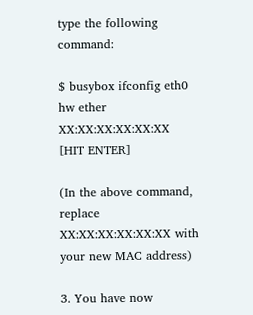type the following command:

$ busybox ifconfig eth0 hw ether XX:XX:XX:XX:XX:XX [HIT ENTER]

(In the above command, replace XX:XX:XX:XX:XX:XX with your new MAC address)

3. You have now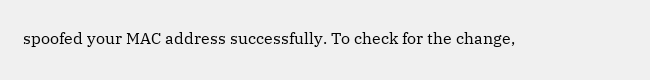spoofed your MAC address successfully. To check for the change,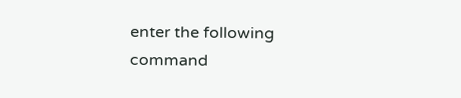enter the following command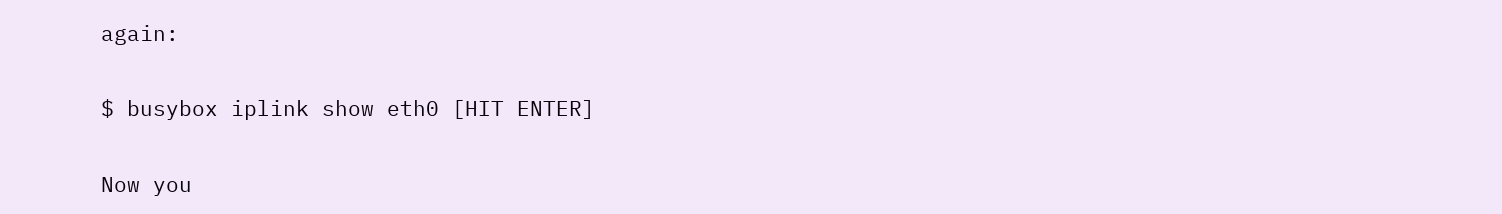again:

$ busybox iplink show eth0 [HIT ENTER]

Now you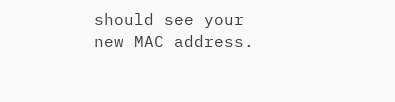should see your new MAC address.